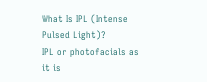What Is IPL (Intense Pulsed Light)?
IPL or photofacials as it is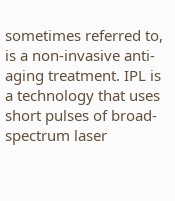sometimes referred to, is a non-invasive anti-aging treatment. IPL is a technology that uses short pulses of broad-spectrum laser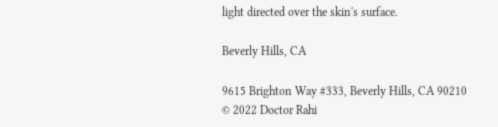light directed over the skin's surface.

Beverly Hills, CA

9615 Brighton Way #333, Beverly Hills, CA 90210
© 2022 Doctor Rahi